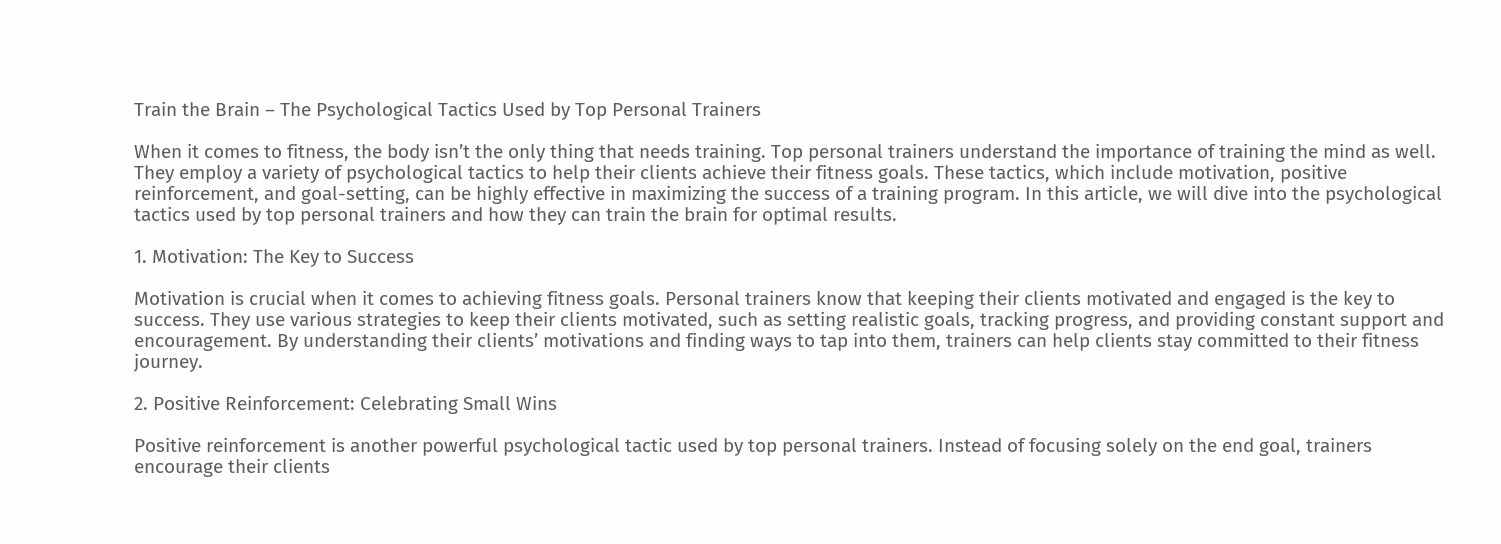Train the Brain – The Psychological Tactics Used by Top Personal Trainers

When it comes to fitness, the body isn’t the only thing that needs training. Top personal trainers understand the importance of training the mind as well. They employ a variety of psychological tactics to help their clients achieve their fitness goals. These tactics, which include motivation, positive reinforcement, and goal-setting, can be highly effective in maximizing the success of a training program. In this article, we will dive into the psychological tactics used by top personal trainers and how they can train the brain for optimal results.

1. Motivation: The Key to Success

Motivation is crucial when it comes to achieving fitness goals. Personal trainers know that keeping their clients motivated and engaged is the key to success. They use various strategies to keep their clients motivated, such as setting realistic goals, tracking progress, and providing constant support and encouragement. By understanding their clients’ motivations and finding ways to tap into them, trainers can help clients stay committed to their fitness journey.

2. Positive Reinforcement: Celebrating Small Wins

Positive reinforcement is another powerful psychological tactic used by top personal trainers. Instead of focusing solely on the end goal, trainers encourage their clients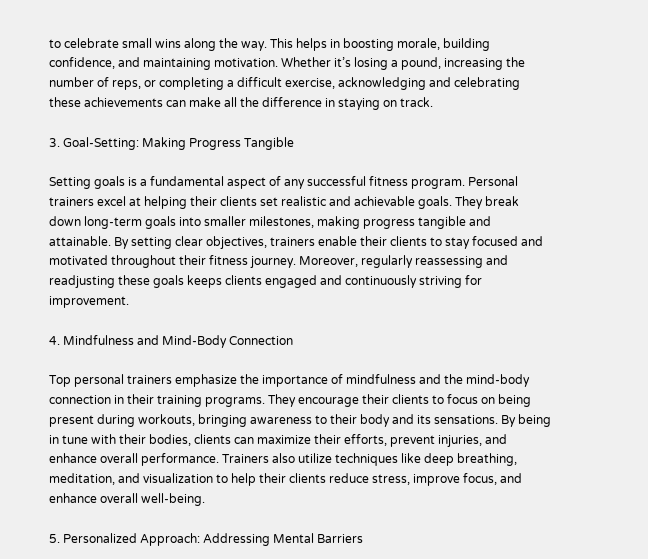to celebrate small wins along the way. This helps in boosting morale, building confidence, and maintaining motivation. Whether it’s losing a pound, increasing the number of reps, or completing a difficult exercise, acknowledging and celebrating these achievements can make all the difference in staying on track.

3. Goal-Setting: Making Progress Tangible

Setting goals is a fundamental aspect of any successful fitness program. Personal trainers excel at helping their clients set realistic and achievable goals. They break down long-term goals into smaller milestones, making progress tangible and attainable. By setting clear objectives, trainers enable their clients to stay focused and motivated throughout their fitness journey. Moreover, regularly reassessing and readjusting these goals keeps clients engaged and continuously striving for improvement.

4. Mindfulness and Mind-Body Connection

Top personal trainers emphasize the importance of mindfulness and the mind-body connection in their training programs. They encourage their clients to focus on being present during workouts, bringing awareness to their body and its sensations. By being in tune with their bodies, clients can maximize their efforts, prevent injuries, and enhance overall performance. Trainers also utilize techniques like deep breathing, meditation, and visualization to help their clients reduce stress, improve focus, and enhance overall well-being.

5. Personalized Approach: Addressing Mental Barriers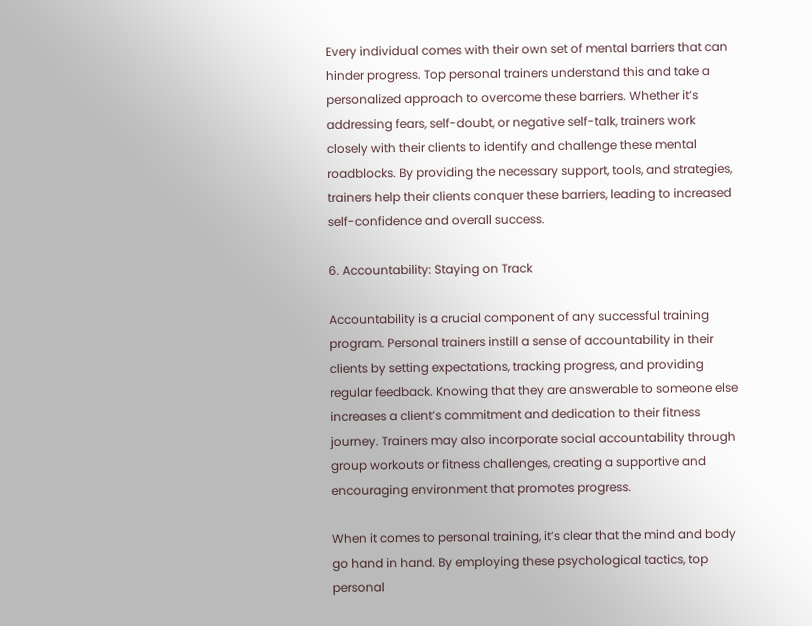Every individual comes with their own set of mental barriers that can hinder progress. Top personal trainers understand this and take a personalized approach to overcome these barriers. Whether it’s addressing fears, self-doubt, or negative self-talk, trainers work closely with their clients to identify and challenge these mental roadblocks. By providing the necessary support, tools, and strategies, trainers help their clients conquer these barriers, leading to increased self-confidence and overall success.

6. Accountability: Staying on Track

Accountability is a crucial component of any successful training program. Personal trainers instill a sense of accountability in their clients by setting expectations, tracking progress, and providing regular feedback. Knowing that they are answerable to someone else increases a client’s commitment and dedication to their fitness journey. Trainers may also incorporate social accountability through group workouts or fitness challenges, creating a supportive and encouraging environment that promotes progress.

When it comes to personal training, it’s clear that the mind and body go hand in hand. By employing these psychological tactics, top personal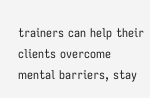trainers can help their clients overcome mental barriers, stay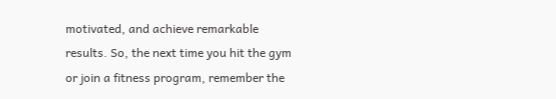motivated, and achieve remarkable results. So, the next time you hit the gym or join a fitness program, remember the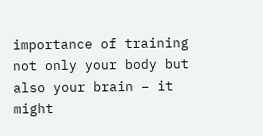importance of training not only your body but also your brain – it might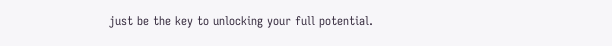just be the key to unlocking your full potential.